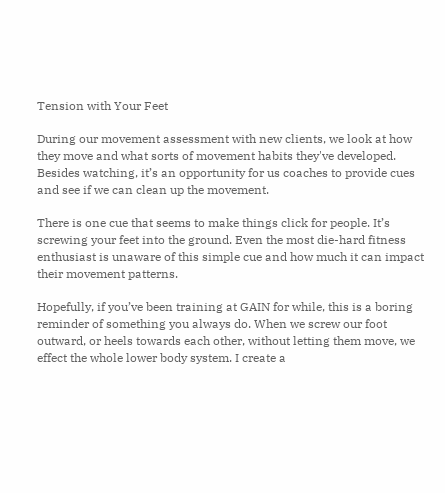Tension with Your Feet

During our movement assessment with new clients, we look at how they move and what sorts of movement habits they've developed. Besides watching, it’s an opportunity for us coaches to provide cues and see if we can clean up the movement.

There is one cue that seems to make things click for people. It’s screwing your feet into the ground. Even the most die-hard fitness enthusiast is unaware of this simple cue and how much it can impact their movement patterns.

Hopefully, if you’ve been training at GAIN for while, this is a boring reminder of something you always do. When we screw our foot outward, or heels towards each other, without letting them move, we effect the whole lower body system. I create a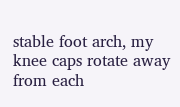stable foot arch, my knee caps rotate away from each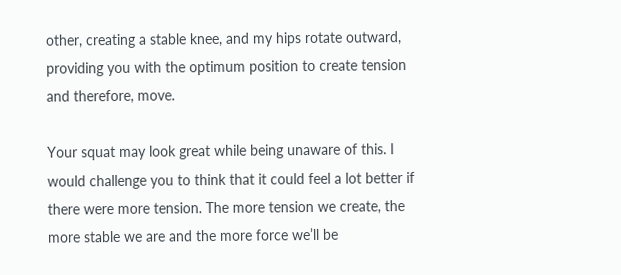other, creating a stable knee, and my hips rotate outward, providing you with the optimum position to create tension and therefore, move.

Your squat may look great while being unaware of this. I would challenge you to think that it could feel a lot better if there were more tension. The more tension we create, the more stable we are and the more force we’ll be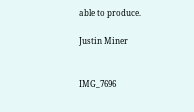able to produce.

Justin Miner


IMG_7696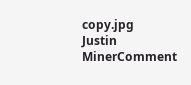copy.jpg
Justin MinerComment